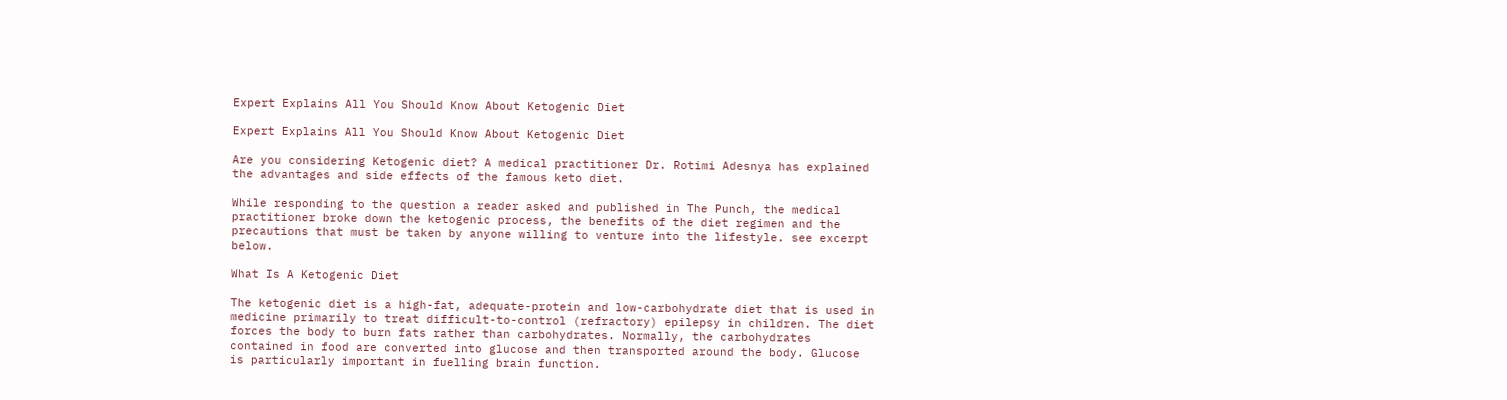Expert Explains All You Should Know About Ketogenic Diet

Expert Explains All You Should Know About Ketogenic Diet

Are you considering Ketogenic diet? A medical practitioner Dr. Rotimi Adesnya has explained the advantages and side effects of the famous keto diet.

While responding to the question a reader asked and published in The Punch, the medical practitioner broke down the ketogenic process, the benefits of the diet regimen and the precautions that must be taken by anyone willing to venture into the lifestyle. see excerpt below.

What Is A Ketogenic Diet

The ketogenic diet is a high-fat, adequate-protein and low-carbohydrate diet that is used in medicine primarily to treat difficult-to-control (refractory) epilepsy in children. The diet forces the body to burn fats rather than carbohydrates. Normally, the carbohydrates contained in food are converted into glucose and then transported around the body. Glucose is particularly important in fuelling brain function.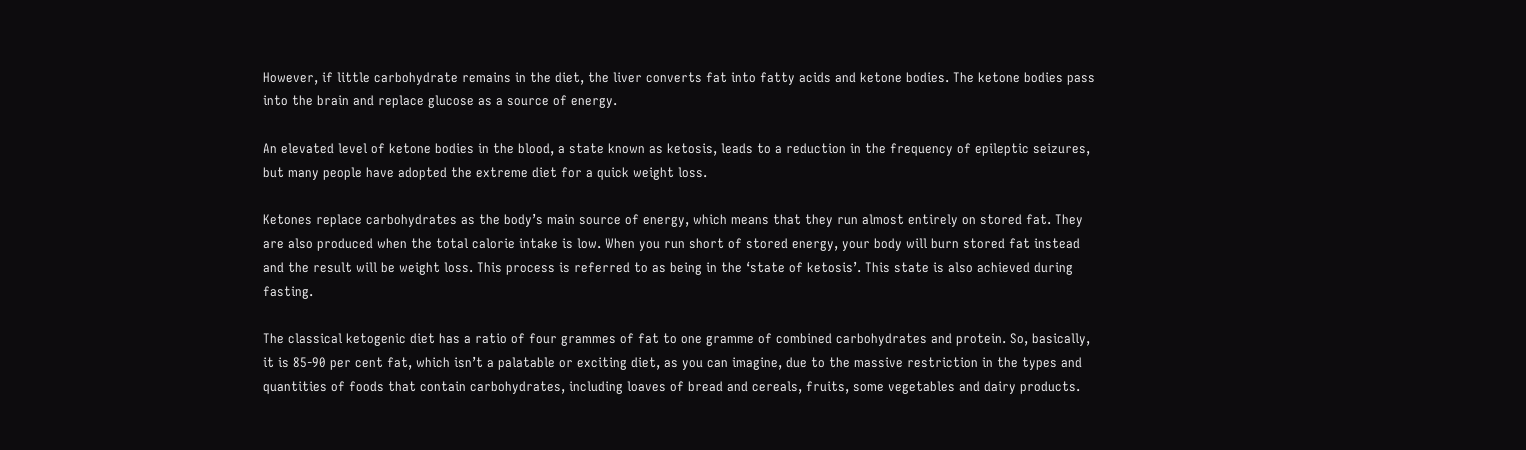However, if little carbohydrate remains in the diet, the liver converts fat into fatty acids and ketone bodies. The ketone bodies pass into the brain and replace glucose as a source of energy.

An elevated level of ketone bodies in the blood, a state known as ketosis, leads to a reduction in the frequency of epileptic seizures, but many people have adopted the extreme diet for a quick weight loss.

Ketones replace carbohydrates as the body’s main source of energy, which means that they run almost entirely on stored fat. They are also produced when the total calorie intake is low. When you run short of stored energy, your body will burn stored fat instead and the result will be weight loss. This process is referred to as being in the ‘state of ketosis’. This state is also achieved during fasting.

The classical ketogenic diet has a ratio of four grammes of fat to one gramme of combined carbohydrates and protein. So, basically, it is 85-90 per cent fat, which isn’t a palatable or exciting diet, as you can imagine, due to the massive restriction in the types and quantities of foods that contain carbohydrates, including loaves of bread and cereals, fruits, some vegetables and dairy products.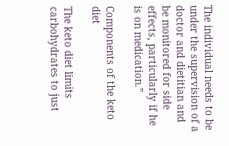The individual needs to be under the supervision of a doctor and dietitian and be monitored for side effects, particularly if he is on medication.”

Components of the keto diet

The keto diet limits carbohydrates to just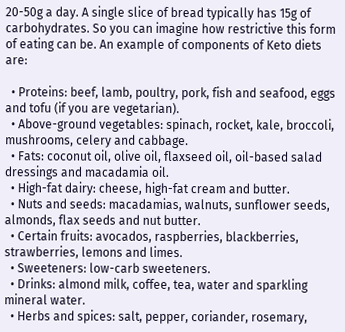20-50g a day. A single slice of bread typically has 15g of carbohydrates. So you can imagine how restrictive this form of eating can be. An example of components of Keto diets are:

  • Proteins: beef, lamb, poultry, pork, fish and seafood, eggs and tofu (if you are vegetarian).
  • Above-ground vegetables: spinach, rocket, kale, broccoli, mushrooms, celery and cabbage.
  • Fats: coconut oil, olive oil, flaxseed oil, oil-based salad dressings and macadamia oil.
  • High-fat dairy: cheese, high-fat cream and butter.
  • Nuts and seeds: macadamias, walnuts, sunflower seeds, almonds, flax seeds and nut butter.
  • Certain fruits: avocados, raspberries, blackberries, strawberries, lemons and limes.
  • Sweeteners: low-carb sweeteners.
  • Drinks: almond milk, coffee, tea, water and sparkling mineral water.
  • Herbs and spices: salt, pepper, coriander, rosemary,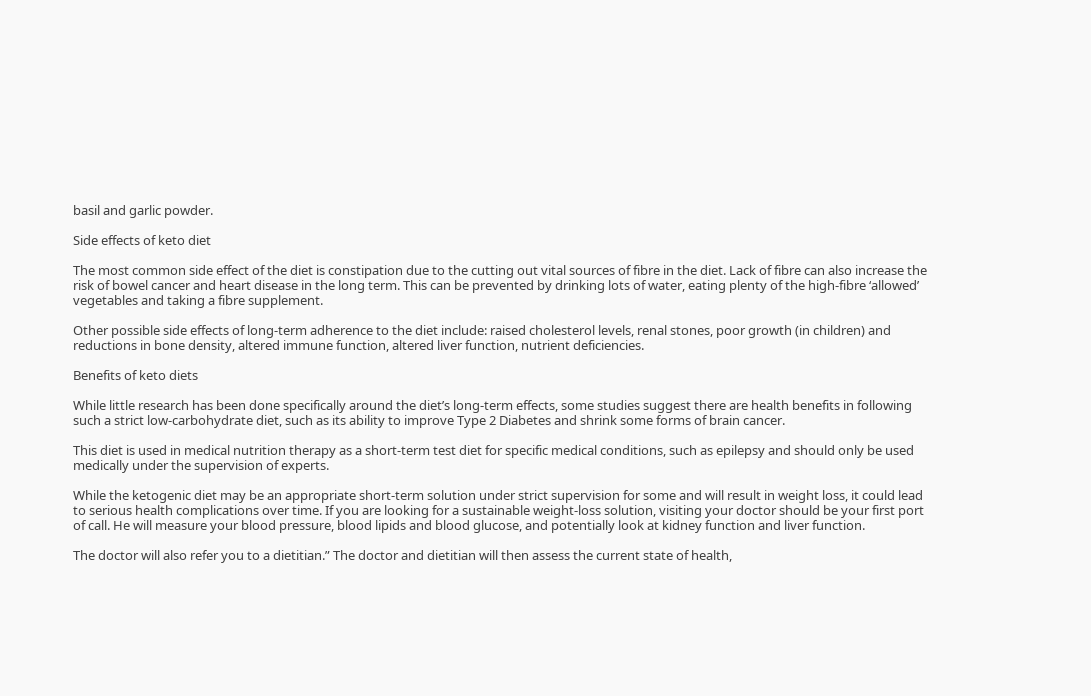basil and garlic powder.

Side effects of keto diet

The most common side effect of the diet is constipation due to the cutting out vital sources of fibre in the diet. Lack of fibre can also increase the risk of bowel cancer and heart disease in the long term. This can be prevented by drinking lots of water, eating plenty of the high-fibre ‘allowed’ vegetables and taking a fibre supplement.

Other possible side effects of long-term adherence to the diet include: raised cholesterol levels, renal stones, poor growth (in children) and reductions in bone density, altered immune function, altered liver function, nutrient deficiencies.

Benefits of keto diets

While little research has been done specifically around the diet’s long-term effects, some studies suggest there are health benefits in following such a strict low-carbohydrate diet, such as its ability to improve Type 2 Diabetes and shrink some forms of brain cancer.

This diet is used in medical nutrition therapy as a short-term test diet for specific medical conditions, such as epilepsy and should only be used medically under the supervision of experts.

While the ketogenic diet may be an appropriate short-term solution under strict supervision for some and will result in weight loss, it could lead to serious health complications over time. If you are looking for a sustainable weight-loss solution, visiting your doctor should be your first port of call. He will measure your blood pressure, blood lipids and blood glucose, and potentially look at kidney function and liver function.

The doctor will also refer you to a dietitian.” The doctor and dietitian will then assess the current state of health,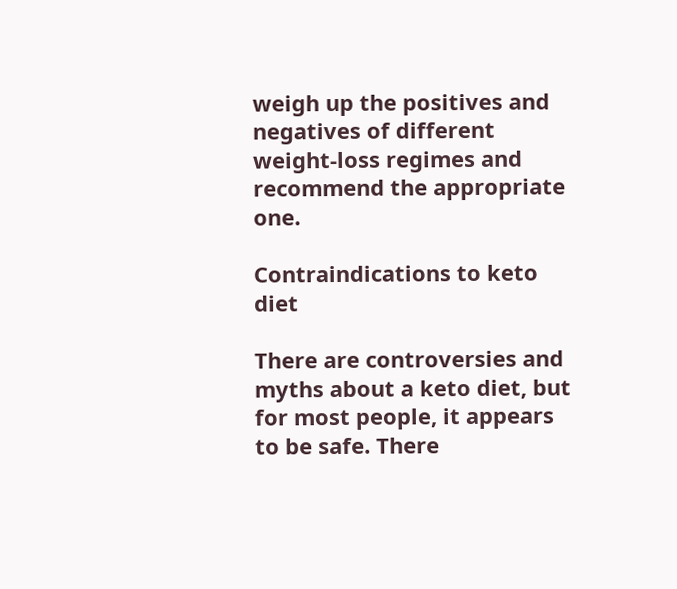weigh up the positives and negatives of different weight-loss regimes and recommend the appropriate one.

Contraindications to keto diet

There are controversies and myths about a keto diet, but for most people, it appears to be safe. There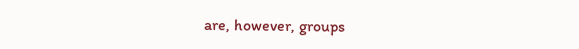are, however, groups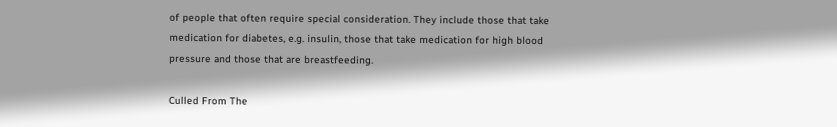of people that often require special consideration. They include those that take medication for diabetes, e.g. insulin, those that take medication for high blood pressure and those that are breastfeeding.

Culled From The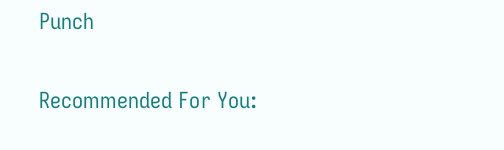Punch

Recommended For You: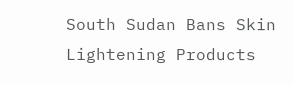South Sudan Bans Skin Lightening Products